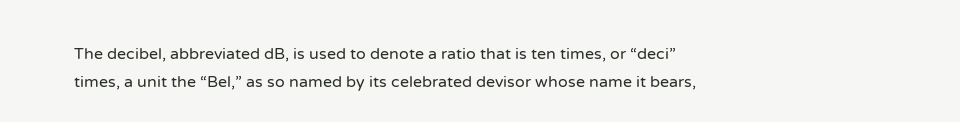The decibel, abbreviated dB, is used to denote a ratio that is ten times, or “deci” times, a unit the “Bel,” as so named by its celebrated devisor whose name it bears,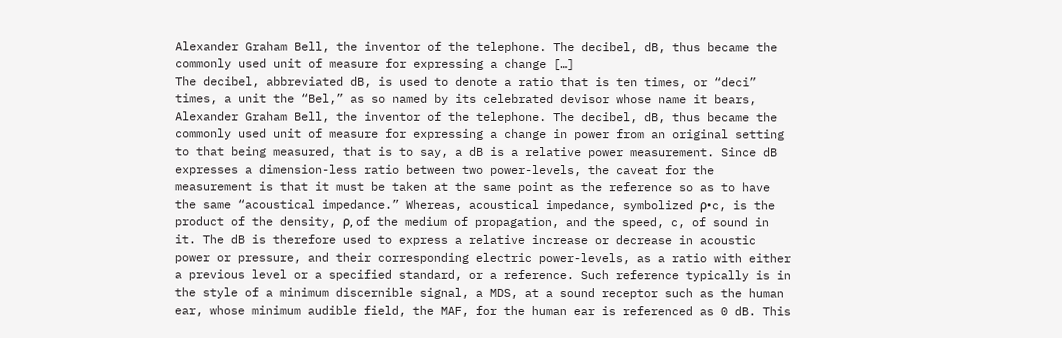Alexander Graham Bell, the inventor of the telephone. The decibel, dB, thus became the commonly used unit of measure for expressing a change […]
The decibel, abbreviated dB, is used to denote a ratio that is ten times, or “deci” times, a unit the “Bel,” as so named by its celebrated devisor whose name it bears, Alexander Graham Bell, the inventor of the telephone. The decibel, dB, thus became the commonly used unit of measure for expressing a change in power from an original setting to that being measured, that is to say, a dB is a relative power measurement. Since dB expresses a dimension-less ratio between two power-levels, the caveat for the measurement is that it must be taken at the same point as the reference so as to have the same “acoustical impedance.” Whereas, acoustical impedance, symbolized ρ•c, is the product of the density, ρ, of the medium of propagation, and the speed, c, of sound in it. The dB is therefore used to express a relative increase or decrease in acoustic power or pressure, and their corresponding electric power-levels, as a ratio with either a previous level or a specified standard, or a reference. Such reference typically is in the style of a minimum discernible signal, a MDS, at a sound receptor such as the human ear, whose minimum audible field, the MAF, for the human ear is referenced as 0 dB. This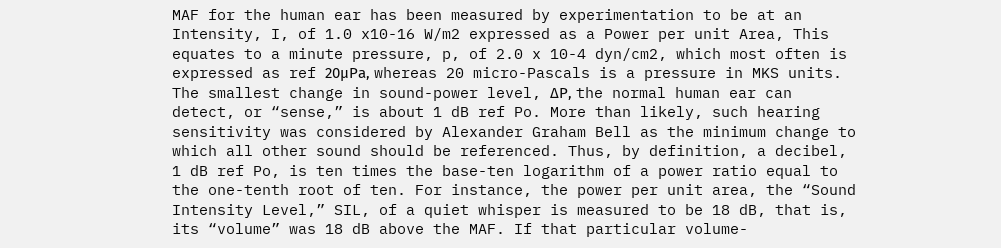MAF for the human ear has been measured by experimentation to be at an Intensity, I, of 1.0 x10-16 W/m2 expressed as a Power per unit Area, This equates to a minute pressure, p, of 2.0 x 10-4 dyn/cm2, which most often is expressed as ref 20μPa, whereas 20 micro-Pascals is a pressure in MKS units. The smallest change in sound-power level, ΔP, the normal human ear can detect, or “sense,” is about 1 dB ref Po. More than likely, such hearing sensitivity was considered by Alexander Graham Bell as the minimum change to which all other sound should be referenced. Thus, by definition, a decibel, 1 dB ref Po, is ten times the base-ten logarithm of a power ratio equal to the one-tenth root of ten. For instance, the power per unit area, the “Sound Intensity Level,” SIL, of a quiet whisper is measured to be 18 dB, that is, its “volume” was 18 dB above the MAF. If that particular volume-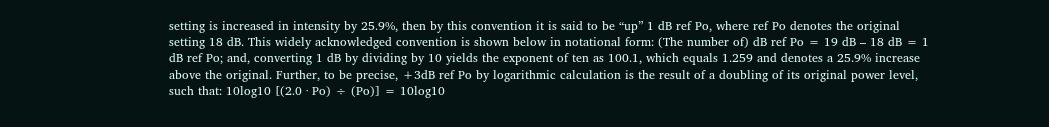setting is increased in intensity by 25.9%, then by this convention it is said to be “up” 1 dB ref Po, where ref Po denotes the original setting 18 dB. This widely acknowledged convention is shown below in notational form: (The number of) dB ref Po = 19 dB – 18 dB = 1 dB ref Po; and, converting 1 dB by dividing by 10 yields the exponent of ten as 100.1, which equals 1.259 and denotes a 25.9% increase above the original. Further, to be precise, +3dB ref Po by logarithmic calculation is the result of a doubling of its original power level, such that: 10log10 [(2.0 ∙ Po) ÷ (Po)] = 10log10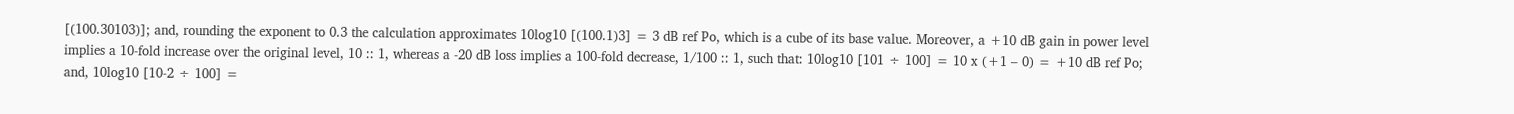[(100.30103)]; and, rounding the exponent to 0.3 the calculation approximates 10log10 [(100.1)3] = 3 dB ref Po, which is a cube of its base value. Moreover, a +10 dB gain in power level implies a 10-fold increase over the original level, 10 :: 1, whereas a -20 dB loss implies a 100-fold decrease, 1/100 :: 1, such that: 10log10 [101 ÷ 100] = 10 x (+1 – 0) = +10 dB ref Po; and, 10log10 [10-2 ÷ 100] =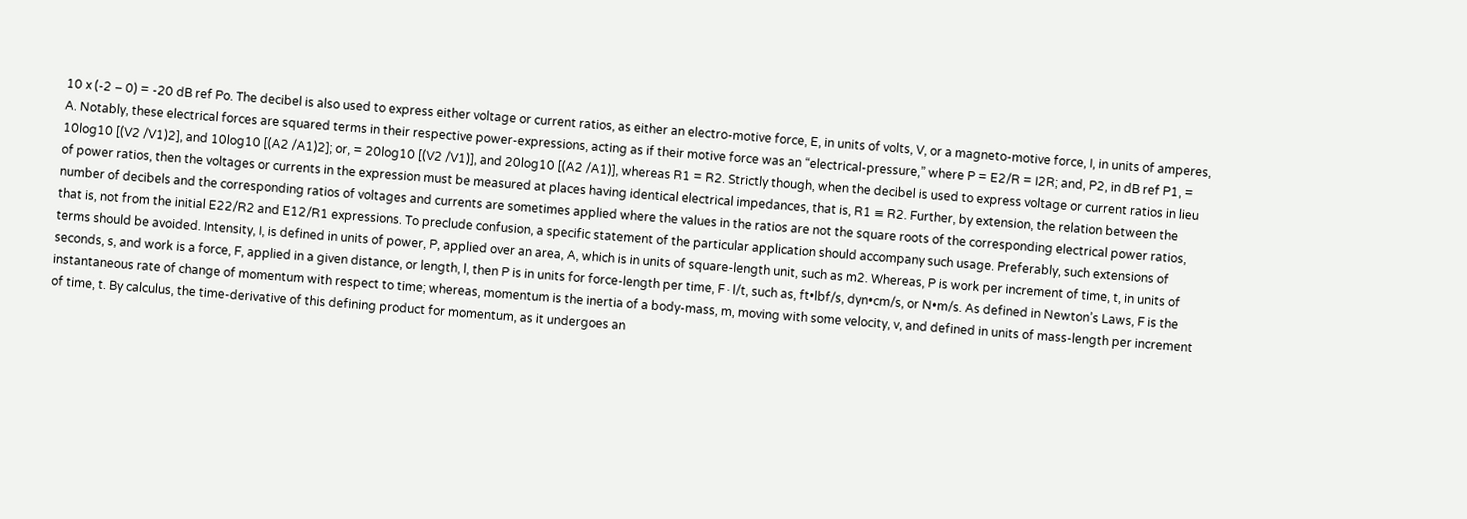10 x (-2 – 0) = -20 dB ref Po. The decibel is also used to express either voltage or current ratios, as either an electro-motive force, E, in units of volts, V, or a magneto-motive force, I, in units of amperes, A. Notably, these electrical forces are squared terms in their respective power-expressions, acting as if their motive force was an “electrical-pressure,” where P = E2/R = I2R; and, P2, in dB ref P1, = 10log10 [(V2 /V1)2], and 10log10 [(A2 /A1)2]; or, = 20log10 [(V2 /V1)], and 20log10 [(A2 /A1)], whereas R1 = R2. Strictly though, when the decibel is used to express voltage or current ratios in lieu of power ratios, then the voltages or currents in the expression must be measured at places having identical electrical impedances, that is, R1 ≡ R2. Further, by extension, the relation between the number of decibels and the corresponding ratios of voltages and currents are sometimes applied where the values in the ratios are not the square roots of the corresponding electrical power ratios, that is, not from the initial E22/R2 and E12/R1 expressions. To preclude confusion, a specific statement of the particular application should accompany such usage. Preferably, such extensions of terms should be avoided. Intensity, I, is defined in units of power, P, applied over an area, A, which is in units of square-length unit, such as m2. Whereas, P is work per increment of time, t, in units of seconds, s, and work is a force, F, applied in a given distance, or length, l, then P is in units for force-length per time, F∙l/t, such as, ft•lbf/s, dyn•cm/s, or N•m/s. As defined in Newton’s Laws, F is the instantaneous rate of change of momentum with respect to time; whereas, momentum is the inertia of a body-mass, m, moving with some velocity, v, and defined in units of mass-length per increment of time, t. By calculus, the time-derivative of this defining product for momentum, as it undergoes an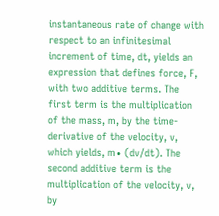instantaneous rate of change with respect to an infinitesimal increment of time, dt, yields an expression that defines force, F, with two additive terms. The first term is the multiplication of the mass, m, by the time-derivative of the velocity, v, which yields, m∙ (dv/dt). The second additive term is the multiplication of the velocity, v, by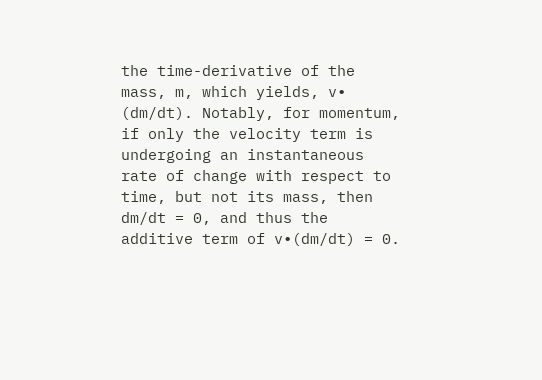the time-derivative of the mass, m, which yields, v∙ (dm/dt). Notably, for momentum, if only the velocity term is undergoing an instantaneous rate of change with respect to time, but not its mass, then dm/dt = 0, and thus the additive term of v∙(dm/dt) = 0.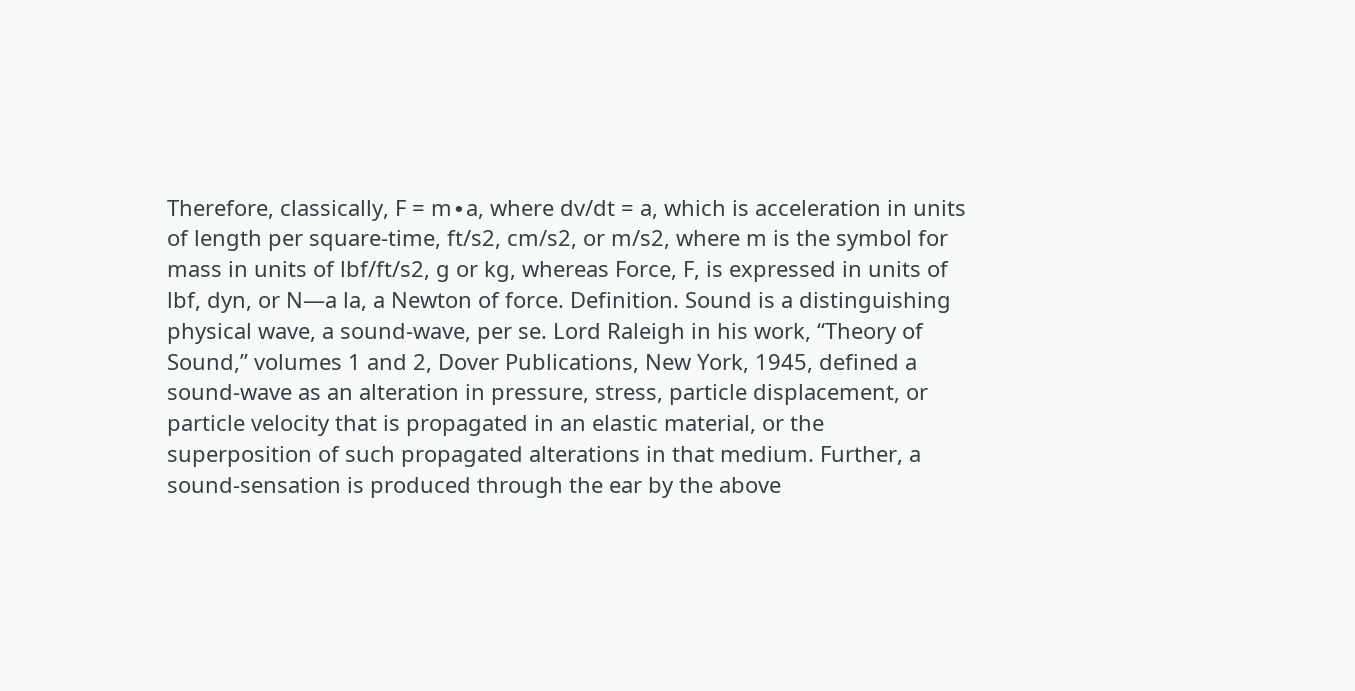Therefore, classically, F = m∙a, where dv/dt = a, which is acceleration in units of length per square-time, ft/s2, cm/s2, or m/s2, where m is the symbol for mass in units of lbf/ft/s2, g or kg, whereas Force, F, is expressed in units of lbf, dyn, or N—a la, a Newton of force. Definition. Sound is a distinguishing physical wave, a sound-wave, per se. Lord Raleigh in his work, “Theory of Sound,” volumes 1 and 2, Dover Publications, New York, 1945, defined a sound-wave as an alteration in pressure, stress, particle displacement, or particle velocity that is propagated in an elastic material, or the superposition of such propagated alterations in that medium. Further, a sound-sensation is produced through the ear by the above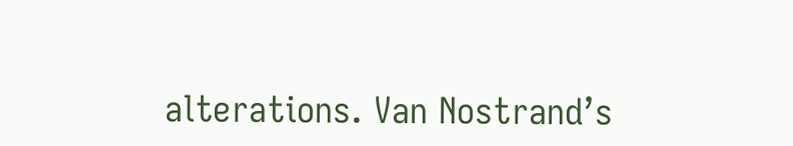alterations. Van Nostrand’s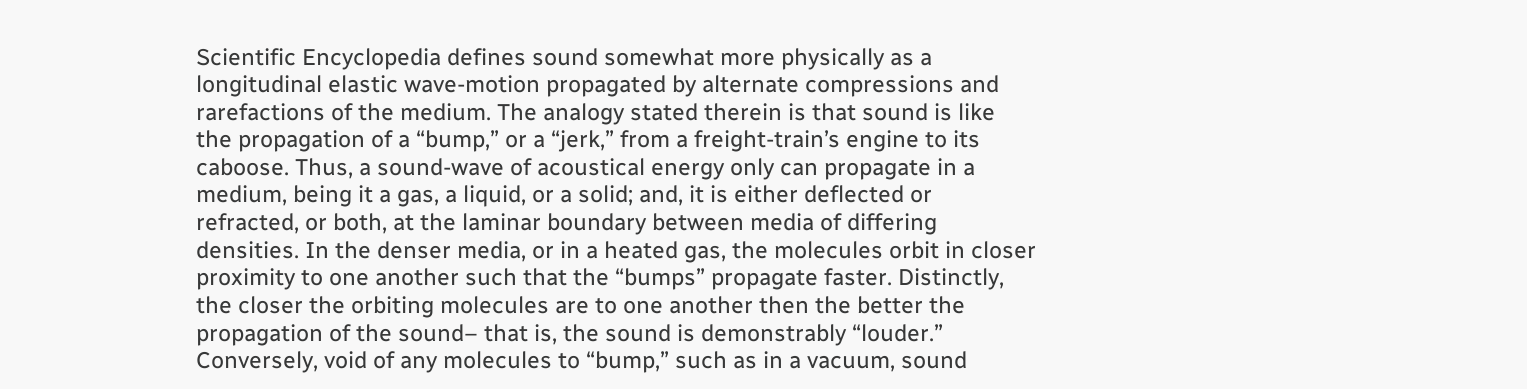Scientific Encyclopedia defines sound somewhat more physically as a longitudinal elastic wave-motion propagated by alternate compressions and rarefactions of the medium. The analogy stated therein is that sound is like the propagation of a “bump,” or a “jerk,” from a freight-train’s engine to its caboose. Thus, a sound-wave of acoustical energy only can propagate in a medium, being it a gas, a liquid, or a solid; and, it is either deflected or refracted, or both, at the laminar boundary between media of differing densities. In the denser media, or in a heated gas, the molecules orbit in closer proximity to one another such that the “bumps” propagate faster. Distinctly, the closer the orbiting molecules are to one another then the better the propagation of the sound– that is, the sound is demonstrably “louder.” Conversely, void of any molecules to “bump,” such as in a vacuum, sound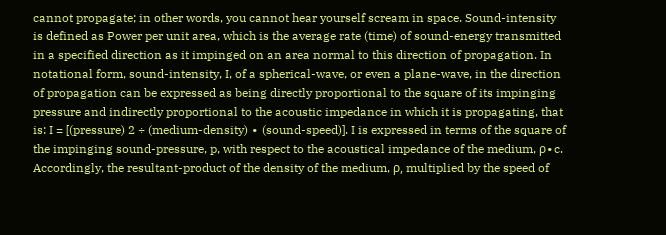cannot propagate; in other words, you cannot hear yourself scream in space. Sound-intensity is defined as Power per unit area, which is the average rate (time) of sound-energy transmitted in a specified direction as it impinged on an area normal to this direction of propagation. In notational form, sound-intensity, I, of a spherical-wave, or even a plane-wave, in the direction of propagation can be expressed as being directly proportional to the square of its impinging pressure and indirectly proportional to the acoustic impedance in which it is propagating, that is: I = [(pressure) 2 ÷ (medium-density) ∙ (sound-speed)]. I is expressed in terms of the square of the impinging sound-pressure, p, with respect to the acoustical impedance of the medium, ρ∙c. Accordingly, the resultant-product of the density of the medium, ρ, multiplied by the speed of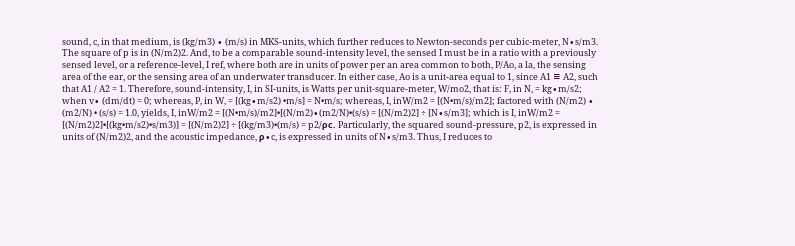sound, c, in that medium, is (kg/m3) ∙ (m/s) in MKS-units, which further reduces to Newton-seconds per cubic-meter, N∙s/m3. The square of p is in (N/m2)2. And, to be a comparable sound-intensity level, the sensed I must be in a ratio with a previously sensed level, or a reference-level, I ref, where both are in units of power per an area common to both, P/Ao, a la, the sensing area of the ear, or the sensing area of an underwater transducer. In either case, Ao is a unit-area equal to 1, since A1 ≡ A2, such that A1 / A2 = 1. Therefore, sound-intensity, I, in SI-units, is Watts per unit-square-meter, W/mo2, that is: F, in N, = kg∙m/s2; when v∙ (dm/dt) = 0; whereas, P, in W, = [(kg∙m/s2) •m/s] = N•m/s; whereas, I, inW/m2 = [(N•m/s)/m2]; factored with (N/m2) ∙ (m2/N) • (s/s) = 1.0, yields, I, inW/m2 = [(N•m/s)/m2]•[(N/m2)∙(m2/N)•(s/s) = [(N/m2)2] ÷ [N∙s/m3]; which is I, inW/m2 = [(N/m2)2]•[(kg•m/s2)•s/m3)] = [(N/m2)2] ÷ [(kg/m3)•(m/s) = p2/ρc. Particularly, the squared sound-pressure, p2, is expressed in units of (N/m2)2, and the acoustic impedance, ρ∙c, is expressed in units of N∙s/m3. Thus, I reduces to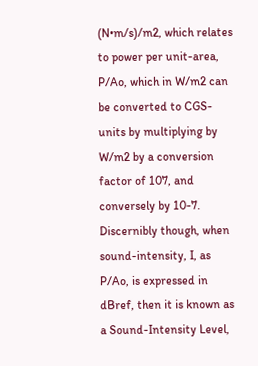(N•m/s)/m2, which relates to power per unit-area, P/Ao, which in W/m2 can be converted to CGS-units by multiplying by W/m2 by a conversion factor of 107, and conversely by 10-7. Discernibly though, when sound-intensity, I, as P/Ao, is expressed in dBref, then it is known as a Sound-Intensity Level,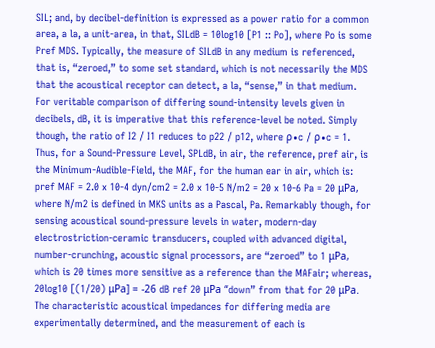SIL; and, by decibel-definition is expressed as a power ratio for a common area, a la, a unit-area, in that, SILdB = 10log10 [P1 :: Po], where Po is some Pref MDS. Typically, the measure of SILdB in any medium is referenced, that is, “zeroed,” to some set standard, which is not necessarily the MDS that the acoustical receptor can detect, a la, “sense,” in that medium. For veritable comparison of differing sound-intensity levels given in decibels, dB, it is imperative that this reference-level be noted. Simply though, the ratio of I2 / I1 reduces to p22 / p12, where ρ∙c / ρ∙c = 1. Thus, for a Sound-Pressure Level, SPLdB, in air, the reference, pref air, is the Minimum-Audible-Field, the MAF, for the human ear in air, which is: pref MAF = 2.0 x 10-4 dyn/cm2 = 2.0 x 10-5 N/m2 = 20 x 10-6 Pa = 20 μPa, where N/m2 is defined in MKS units as a Pascal, Pa. Remarkably though, for sensing acoustical sound-pressure levels in water, modern-day electrostriction-ceramic transducers, coupled with advanced digital, number-crunching, acoustic signal processors, are “zeroed” to 1 μPa, which is 20 times more sensitive as a reference than the MAFair; whereas, 20log10 [(1/20) μPa] = -26 dB ref 20 μPa “down” from that for 20 μPa. The characteristic acoustical impedances for differing media are experimentally determined, and the measurement of each is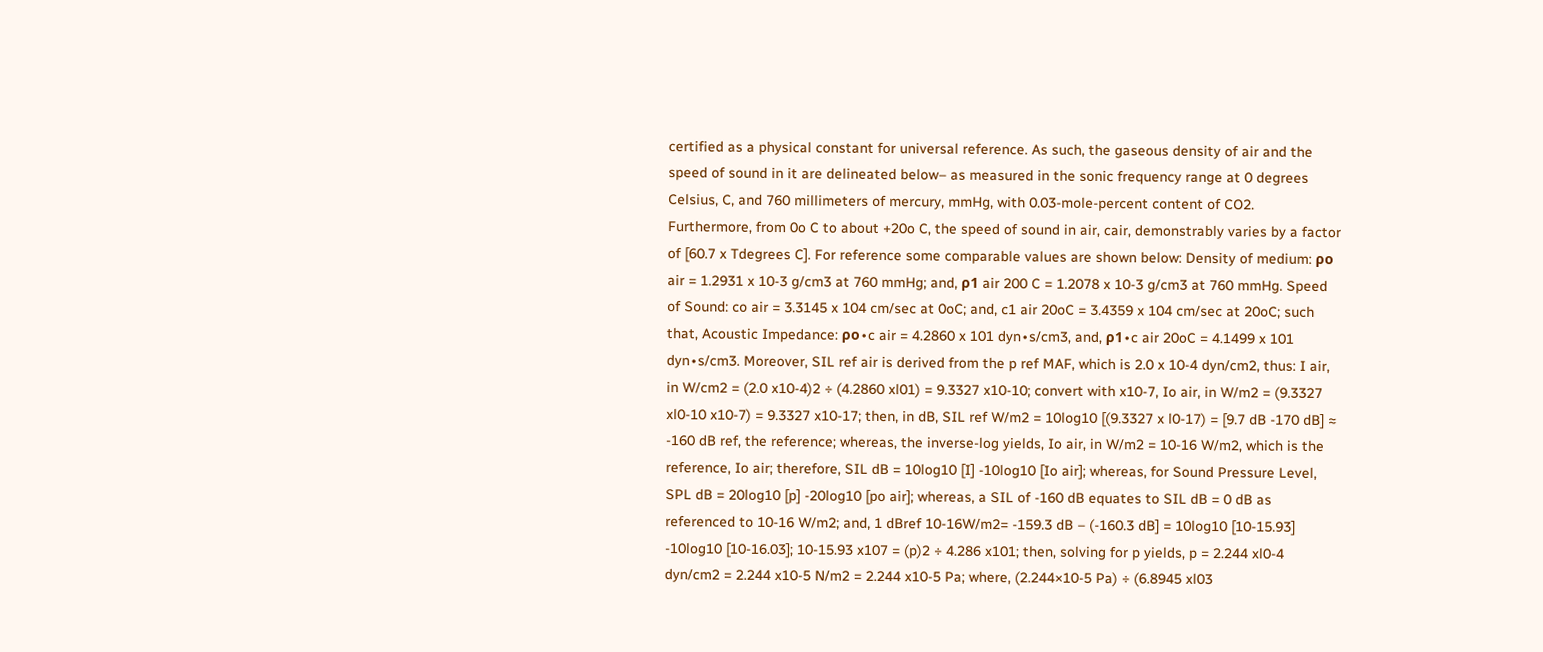certified as a physical constant for universal reference. As such, the gaseous density of air and the speed of sound in it are delineated below– as measured in the sonic frequency range at 0 degrees Celsius, C, and 760 millimeters of mercury, mmHg, with 0.03-mole-percent content of CO2. Furthermore, from 0o C to about +20o C, the speed of sound in air, cair, demonstrably varies by a factor of [60.7 x Tdegrees C]. For reference some comparable values are shown below: Density of medium: ρo air = 1.2931 x 10-3 g/cm3 at 760 mmHg; and, ρ1 air 200 C = 1.2078 x 10-3 g/cm3 at 760 mmHg. Speed of Sound: co air = 3.3145 x 104 cm/sec at 0oC; and, c1 air 20oC = 3.4359 x 104 cm/sec at 20oC; such that, Acoustic Impedance: ρo∙c air = 4.2860 x 101 dyn∙s/cm3, and, ρ1∙c air 20oC = 4.1499 x 101 dyn∙s/cm3. Moreover, SIL ref air is derived from the p ref MAF, which is 2.0 x 10-4 dyn/cm2, thus: I air, in W/cm2 = (2.0 x10-4)2 ÷ (4.2860 xl01) = 9.3327 x10-10; convert with x10-7, Io air, in W/m2 = (9.3327 xl0-10 x10-7) = 9.3327 x10-17; then, in dB, SIL ref W/m2 = 10log10 [(9.3327 x l0-17) = [9.7 dB -170 dB] ≈ -160 dB ref, the reference; whereas, the inverse-log yields, Io air, in W/m2 = 10-16 W/m2, which is the reference, Io air; therefore, SIL dB = 10log10 [I] -10log10 [Io air]; whereas, for Sound Pressure Level, SPL dB = 20log10 [p] -20log10 [po air]; whereas, a SIL of -160 dB equates to SIL dB = 0 dB as referenced to 10-16 W/m2; and, 1 dBref 10-16W/m2= -159.3 dB – (-160.3 dB] = 10log10 [10-15.93] -10log10 [10-16.03]; 10-15.93 x107 = (p)2 ÷ 4.286 x101; then, solving for p yields, p = 2.244 xl0-4 dyn/cm2 = 2.244 x10-5 N/m2 = 2.244 x10-5 Pa; where, (2.244×10-5 Pa) ÷ (6.8945 xl03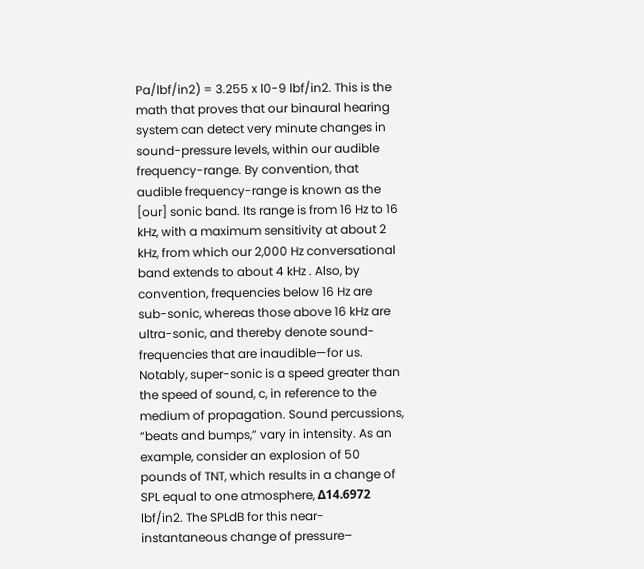Pa/lbf/in2) = 3.255 x l0-9 lbf/in2. This is the math that proves that our binaural hearing system can detect very minute changes in sound-pressure levels, within our audible frequency-range. By convention, that audible frequency-range is known as the [our] sonic band. Its range is from 16 Hz to 16 kHz, with a maximum sensitivity at about 2 kHz, from which our 2,000 Hz conversational band extends to about 4 kHz . Also, by convention, frequencies below 16 Hz are sub-sonic, whereas those above 16 kHz are ultra-sonic, and thereby denote sound-frequencies that are inaudible—for us. Notably, super-sonic is a speed greater than the speed of sound, c, in reference to the medium of propagation. Sound percussions, “beats and bumps,” vary in intensity. As an example, consider an explosion of 50 pounds of TNT, which results in a change of SPL equal to one atmosphere, Δ14.6972 lbf/in2. The SPLdB for this near-instantaneous change of pressure–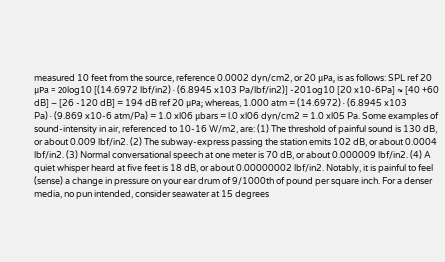measured 10 feet from the source, reference 0.0002 dyn/cm2, or 20 μPa, is as follows: SPL ref 20 μPa = 20log10 [(14.6972 lbf/in2)∙(6.8945 x103 Pa/lbf/in2)] -201og10 [20 x10-6Pa] ≈ [40 +60 dB] – [26 -120 dB] = 194 dB ref 20 μPa; whereas, 1.000 atm = (14.6972)∙(6.8945 x103 Pa)∙(9.869 x10-6 atm/Pa) = 1.0 xl06 μbars = l.0 xl06 dyn/cm2 = 1.0 xl05 Pa. Some examples of sound-intensity in air, referenced to 10-16 W/m2, are: (1) The threshold of painful sound is 130 dB, or about 0.009 lbf/in2. (2) The subway-express passing the station emits 102 dB, or about 0.0004 lbf/in2. (3) Normal conversational speech at one meter is 70 dB, or about 0.000009 lbf/in2. (4) A quiet whisper heard at five feet is 18 dB, or about 0.00000002 lbf/in2. Notably, it is painful to feel (sense) a change in pressure on your ear drum of 9/1000th of pound per square inch. For a denser media, no pun intended, consider seawater at 15 degrees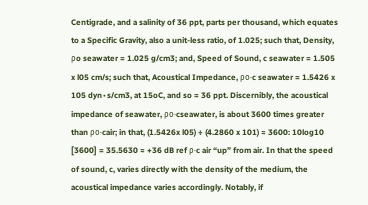Centigrade, and a salinity of 36 ppt, parts per thousand, which equates to a Specific Gravity, also a unit-less ratio, of 1.025; such that, Density, ρo seawater = 1.025 g/cm3; and, Speed of Sound, c seawater = 1.505 x l05 cm/s; such that, Acoustical Impedance, ρo∙c seawater = 1.5426 x 105 dyn∙s/cm3, at 15oC, and so = 36 ppt. Discernibly, the acoustical impedance of seawater, ρo∙cseawater, is about 3600 times greater than ρo∙cair; in that, (1.5426x l05) ÷ (4.2860 x 101) ≈ 3600: 10log10 [3600] = 35.5630 ≈ +36 dB ref ρ∙c air “up” from air. In that the speed of sound, c, varies directly with the density of the medium, the acoustical impedance varies accordingly. Notably, if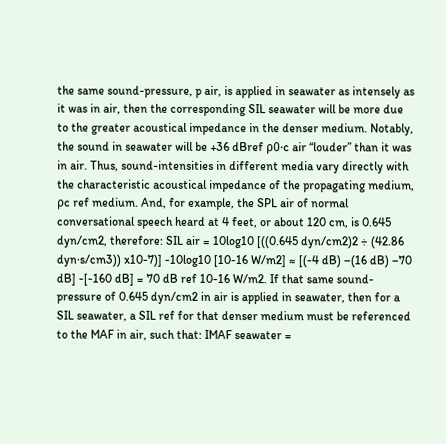the same sound-pressure, p air, is applied in seawater as intensely as it was in air, then the corresponding SIL seawater will be more due to the greater acoustical impedance in the denser medium. Notably, the sound in seawater will be +36 dBref ρ0∙c air “louder” than it was in air. Thus, sound-intensities in different media vary directly with the characteristic acoustical impedance of the propagating medium, ρc ref medium. And, for example, the SPL air of normal conversational speech heard at 4 feet, or about 120 cm, is 0.645 dyn/cm2, therefore: SIL air = 10log10 [((0.645 dyn/cm2)2 ÷ (42.86 dyn∙s/cm3)) x10-7)] -10log10 [10-16 W/m2] ≈ [(-4 dB) –(16 dB) –70 dB] -[-160 dB] = 70 dB ref 10-16 W/m2. If that same sound-pressure of 0.645 dyn/cm2 in air is applied in seawater, then for a SIL seawater, a SIL ref for that denser medium must be referenced to the MAF in air, such that: IMAF seawater =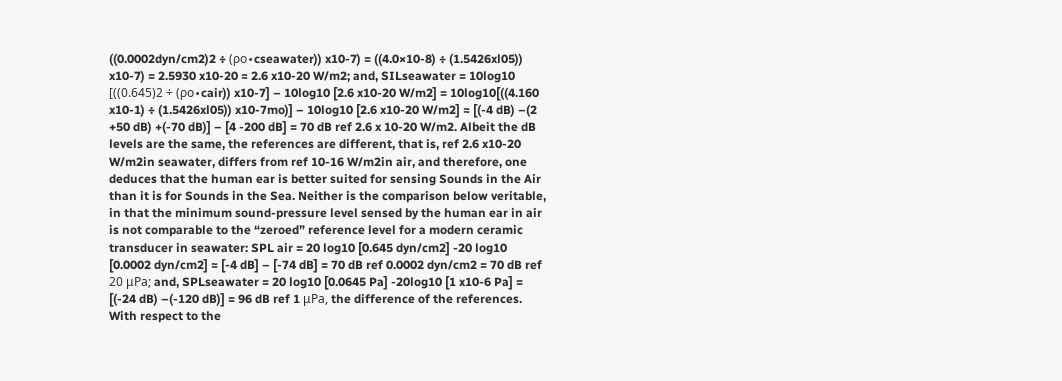((0.0002dyn/cm2)2 ÷ (ρo∙cseawater)) x10-7) = ((4.0×10-8) ÷ (1.5426xl05)) x10-7) = 2.5930 x10-20 ≈ 2.6 x10-20 W/m2; and, SILseawater = 10log10 [((0.645)2 ÷ (ρo∙cair)) x10-7] – 10log10 [2.6 x10-20 W/m2] = 10log10[((4.160 x10-1) ÷ (1.5426xl05)) x10-7mo)] – 10log10 [2.6 x10-20 W/m2] ≈ [(-4 dB) –(2 +50 dB) +(-70 dB)] – [4 -200 dB] = 70 dB ref 2.6 x 10-20 W/m2. Albeit the dB levels are the same, the references are different, that is, ref 2.6 x10-20 W/m2in seawater, differs from ref 10-16 W/m2in air, and therefore, one deduces that the human ear is better suited for sensing Sounds in the Air than it is for Sounds in the Sea. Neither is the comparison below veritable, in that the minimum sound-pressure level sensed by the human ear in air is not comparable to the “zeroed” reference level for a modern ceramic transducer in seawater: SPL air = 20 log10 [0.645 dyn/cm2] -20 log10 [0.0002 dyn/cm2] ≈ [-4 dB] – [-74 dB] = 70 dB ref 0.0002 dyn/cm2 = 70 dB ref 20 μPa; and, SPLseawater = 20 log10 [0.0645 Pa] -20log10 [1 x10-6 Pa] = [(-24 dB) –(-120 dB)] = 96 dB ref 1 μPa, the difference of the references. With respect to the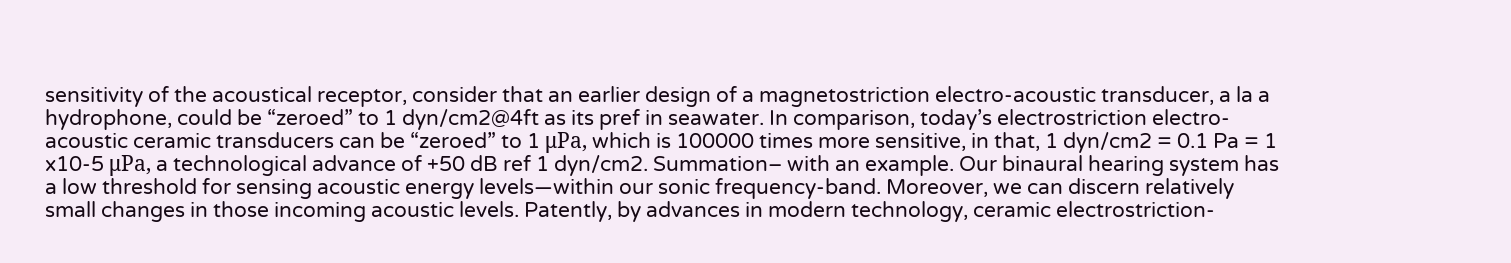sensitivity of the acoustical receptor, consider that an earlier design of a magnetostriction electro-acoustic transducer, a la a hydrophone, could be “zeroed” to 1 dyn/cm2@4ft as its pref in seawater. In comparison, today’s electrostriction electro-acoustic ceramic transducers can be “zeroed” to 1 μPa, which is 100000 times more sensitive, in that, 1 dyn/cm2 = 0.1 Pa = 1 x10-5 μPa, a technological advance of +50 dB ref 1 dyn/cm2. Summation– with an example. Our binaural hearing system has a low threshold for sensing acoustic energy levels—within our sonic frequency-band. Moreover, we can discern relatively small changes in those incoming acoustic levels. Patently, by advances in modern technology, ceramic electrostriction-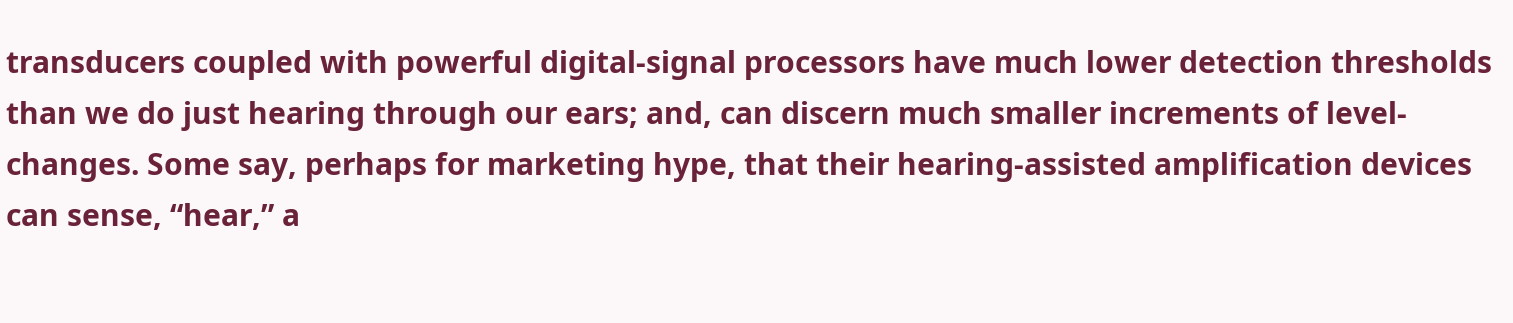transducers coupled with powerful digital-signal processors have much lower detection thresholds than we do just hearing through our ears; and, can discern much smaller increments of level-changes. Some say, perhaps for marketing hype, that their hearing-assisted amplification devices can sense, “hear,” a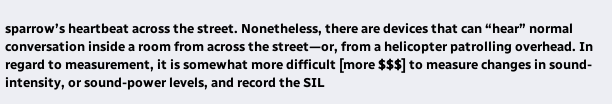sparrow’s heartbeat across the street. Nonetheless, there are devices that can “hear” normal conversation inside a room from across the street—or, from a helicopter patrolling overhead. In regard to measurement, it is somewhat more difficult [more $$$] to measure changes in sound-intensity, or sound-power levels, and record the SIL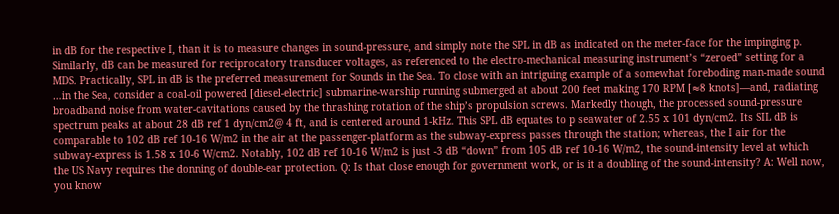in dB for the respective I, than it is to measure changes in sound-pressure, and simply note the SPL in dB as indicated on the meter-face for the impinging p. Similarly, dB can be measured for reciprocatory transducer voltages, as referenced to the electro-mechanical measuring instrument’s “zeroed” setting for a MDS. Practically, SPL in dB is the preferred measurement for Sounds in the Sea. To close with an intriguing example of a somewhat foreboding man-made sound …in the Sea, consider a coal-oil powered [diesel-electric] submarine-warship running submerged at about 200 feet making 170 RPM [≈8 knots]—and, radiating broadband noise from water-cavitations caused by the thrashing rotation of the ship’s propulsion screws. Markedly though, the processed sound-pressure spectrum peaks at about 28 dB ref 1 dyn/cm2@ 4 ft, and is centered around 1-kHz. This SPL dB equates to p seawater of 2.55 x 101 dyn/cm2. Its SIL dB is comparable to 102 dB ref 10-16 W/m2 in the air at the passenger-platform as the subway-express passes through the station; whereas, the I air for the subway-express is 1.58 x 10-6 W/cm2. Notably, 102 dB ref 10-16 W/m2 is just -3 dB “down” from 105 dB ref 10-16 W/m2, the sound-intensity level at which the US Navy requires the donning of double-ear protection. Q: Is that close enough for government work, or is it a doubling of the sound-intensity? A: Well now, you know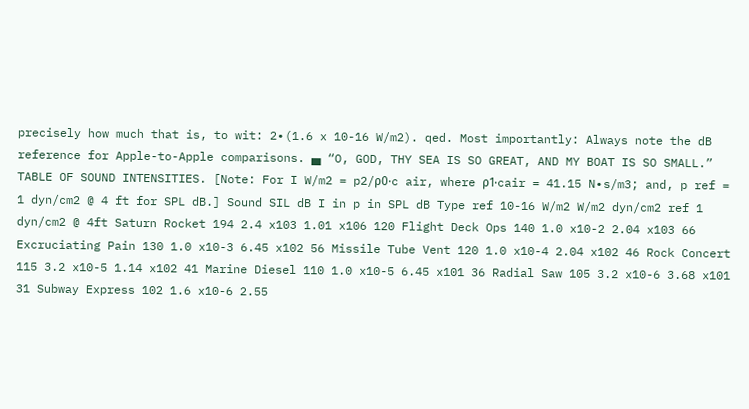precisely how much that is, to wit: 2∙(1.6 x 10-16 W/m2). qed. Most importantly: Always note the dB reference for Apple-to-Apple comparisons. ▄ “O, GOD, THY SEA IS SO GREAT, AND MY BOAT IS SO SMALL.” TABLE OF SOUND INTENSITIES. [Note: For I W/m2 = p2/ρ0∙c air, where ρ1∙cair = 41.15 N∙s/m3; and, p ref = 1 dyn/cm2 @ 4 ft for SPL dB.] Sound SIL dB I in p in SPL dB Type ref 10-16 W/m2 W/m2 dyn/cm2 ref 1 dyn/cm2 @ 4ft Saturn Rocket 194 2.4 x103 1.01 x106 120 Flight Deck Ops 140 1.0 x10-2 2.04 x103 66 Excruciating Pain 130 1.0 x10-3 6.45 x102 56 Missile Tube Vent 120 1.0 x10-4 2.04 x102 46 Rock Concert 115 3.2 x10-5 1.14 x102 41 Marine Diesel 110 1.0 x10-5 6.45 x101 36 Radial Saw 105 3.2 x10-6 3.68 x101 31 Subway Express 102 1.6 x10-6 2.55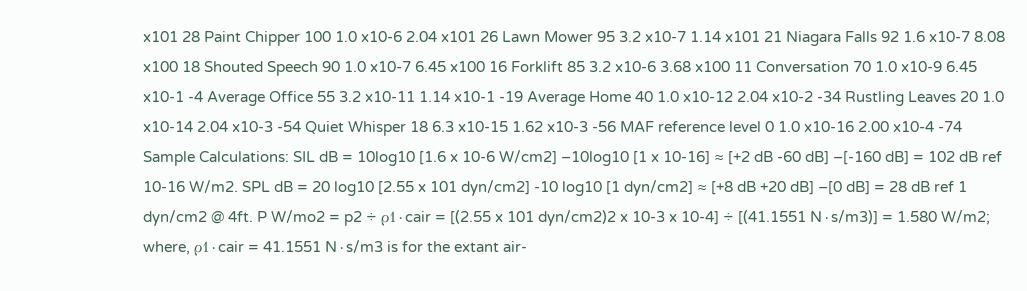x101 28 Paint Chipper 100 1.0 x10-6 2.04 x101 26 Lawn Mower 95 3.2 x10-7 1.14 x101 21 Niagara Falls 92 1.6 x10-7 8.08 x100 18 Shouted Speech 90 1.0 x10-7 6.45 x100 16 Forklift 85 3.2 x10-6 3.68 x100 11 Conversation 70 1.0 x10-9 6.45 x10-1 -4 Average Office 55 3.2 x10-11 1.14 x10-1 -19 Average Home 40 1.0 x10-12 2.04 x10-2 -34 Rustling Leaves 20 1.0 x10-14 2.04 x10-3 -54 Quiet Whisper 18 6.3 x10-15 1.62 x10-3 -56 MAF reference level 0 1.0 x10-16 2.00 x10-4 -74 Sample Calculations: SIL dB = 10log10 [1.6 x 10-6 W/cm2] –10log10 [1 x 10-16] ≈ [+2 dB -60 dB] –[-160 dB] = 102 dB ref 10-16 W/m2. SPL dB = 20 log10 [2.55 x 101 dyn/cm2] -10 log10 [1 dyn/cm2] ≈ [+8 dB +20 dB] –[0 dB] = 28 dB ref 1 dyn/cm2 @ 4ft. P W/mo2 = p2 ÷ ρ1∙cair = [(2.55 x 101 dyn/cm2)2 x 10-3 x 10-4] ÷ [(41.1551 N∙s/m3)] = 1.580 W/m2; where, ρ1∙cair = 41.1551 N∙s/m3 is for the extant air-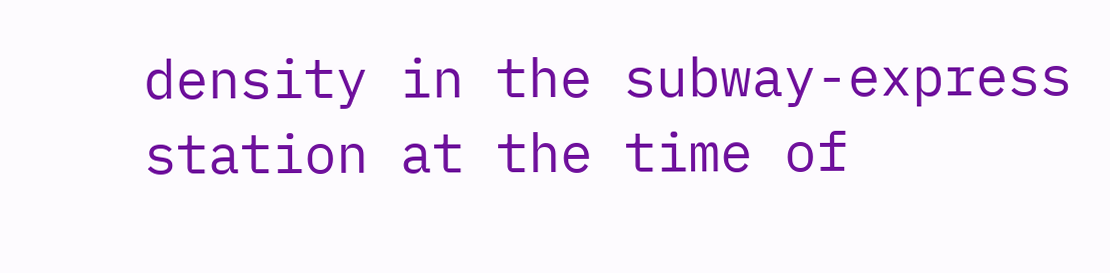density in the subway-express station at the time of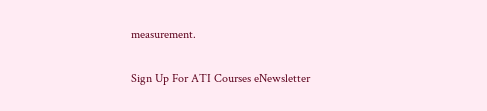measurement.

Sign Up For ATI Courses eNewsletter